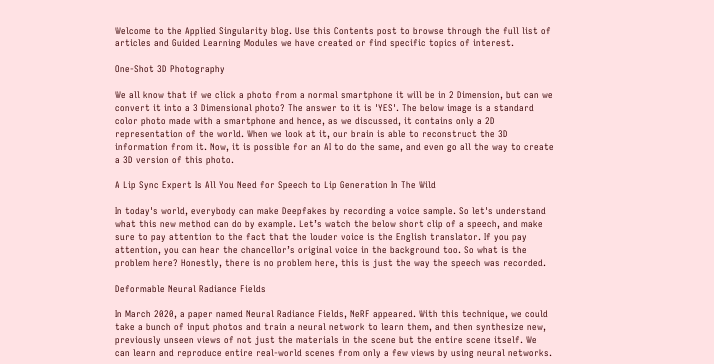Welcome to the Applied Singularity blog. Use this Contents post to browse through the full list of articles and Guided Learning Modules we have created or find specific topics of interest.

One-Shot 3D Photography

We all know that if we click a photo from a normal smartphone it will be in 2 Dimension, but can we convert it into a 3 Dimensional photo? The answer to it is 'YES'. The below image is a standard color photo made with a smartphone and hence, as we discussed, it contains only a 2D representation of the world. When we look at it, our brain is able to reconstruct the 3D information from it. Now, it is possible for an AI to do the same, and even go all the way to create a 3D version of this photo.

A Lip Sync Expert Is All You Need for Speech to Lip Generation In The Wild

In today's world, everybody can make Deepfakes by recording a voice sample. So let's understand what this new method can do by example. Let’s watch the below short clip of a speech, and make sure to pay attention to the fact that the louder voice is the English translator. If you pay attention, you can hear the chancellor’s original voice in the background too. So what is the problem here? Honestly, there is no problem here, this is just the way the speech was recorded.

Deformable Neural Radiance Fields

In March 2020, a paper named Neural Radiance Fields, NeRF appeared. With this technique, we could take a bunch of input photos and train a neural network to learn them, and then synthesize new, previously unseen views of not just the materials in the scene but the entire scene itself. We can learn and reproduce entire real-world scenes from only a few views by using neural networks.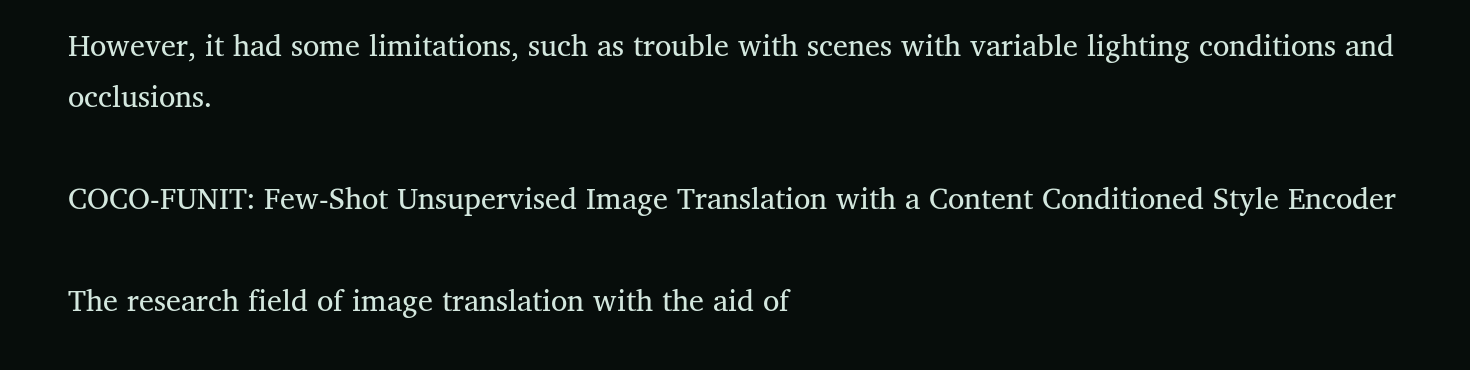However, it had some limitations, such as trouble with scenes with variable lighting conditions and occlusions.

COCO-FUNIT: Few-Shot Unsupervised Image Translation with a Content Conditioned Style Encoder

The research field of image translation with the aid of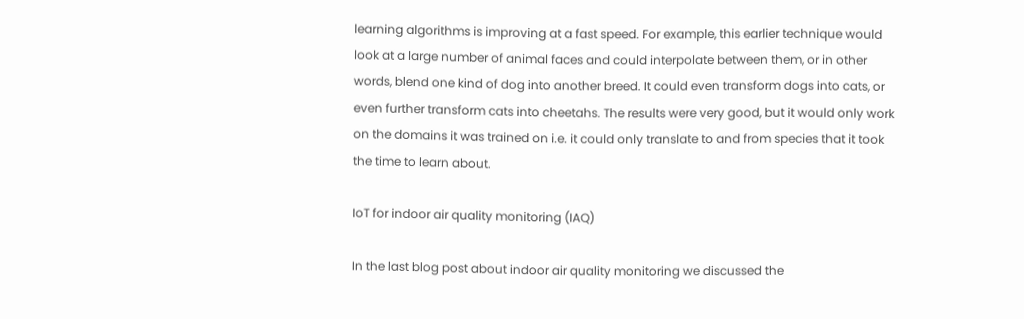learning algorithms is improving at a fast speed. For example, this earlier technique would look at a large number of animal faces and could interpolate between them, or in other words, blend one kind of dog into another breed. It could even transform dogs into cats, or even further transform cats into cheetahs. The results were very good, but it would only work on the domains it was trained on i.e. it could only translate to and from species that it took the time to learn about.

IoT for indoor air quality monitoring (IAQ)

In the last blog post about indoor air quality monitoring we discussed the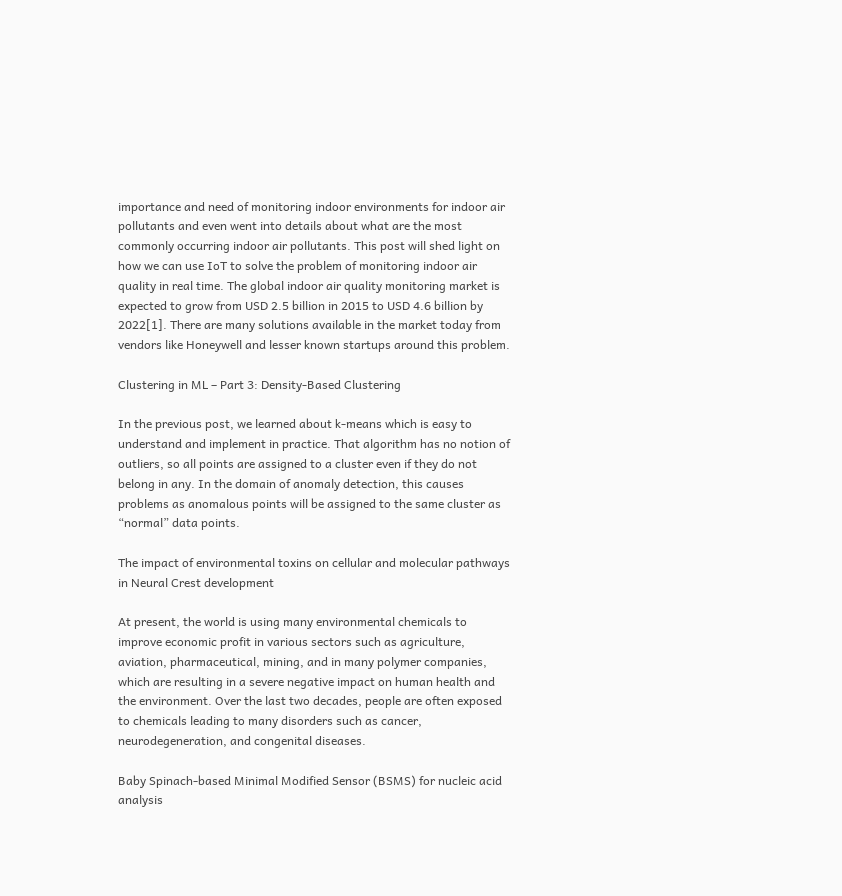importance and need of monitoring indoor environments for indoor air pollutants and even went into details about what are the most commonly occurring indoor air pollutants. This post will shed light on how we can use IoT to solve the problem of monitoring indoor air quality in real time. The global indoor air quality monitoring market is expected to grow from USD 2.5 billion in 2015 to USD 4.6 billion by 2022[1]. There are many solutions available in the market today from vendors like Honeywell and lesser known startups around this problem.

Clustering in ML – Part 3: Density-Based Clustering

In the previous post, we learned about k-means which is easy to understand and implement in practice. That algorithm has no notion of outliers, so all points are assigned to a cluster even if they do not belong in any. In the domain of anomaly detection, this causes problems as anomalous points will be assigned to the same cluster as “normal” data points.

The impact of environmental toxins on cellular and molecular pathways in Neural Crest development

At present, the world is using many environmental chemicals to improve economic profit in various sectors such as agriculture, aviation, pharmaceutical, mining, and in many polymer companies, which are resulting in a severe negative impact on human health and the environment. Over the last two decades, people are often exposed to chemicals leading to many disorders such as cancer, neurodegeneration, and congenital diseases.

Baby Spinach-based Minimal Modified Sensor (BSMS) for nucleic acid analysis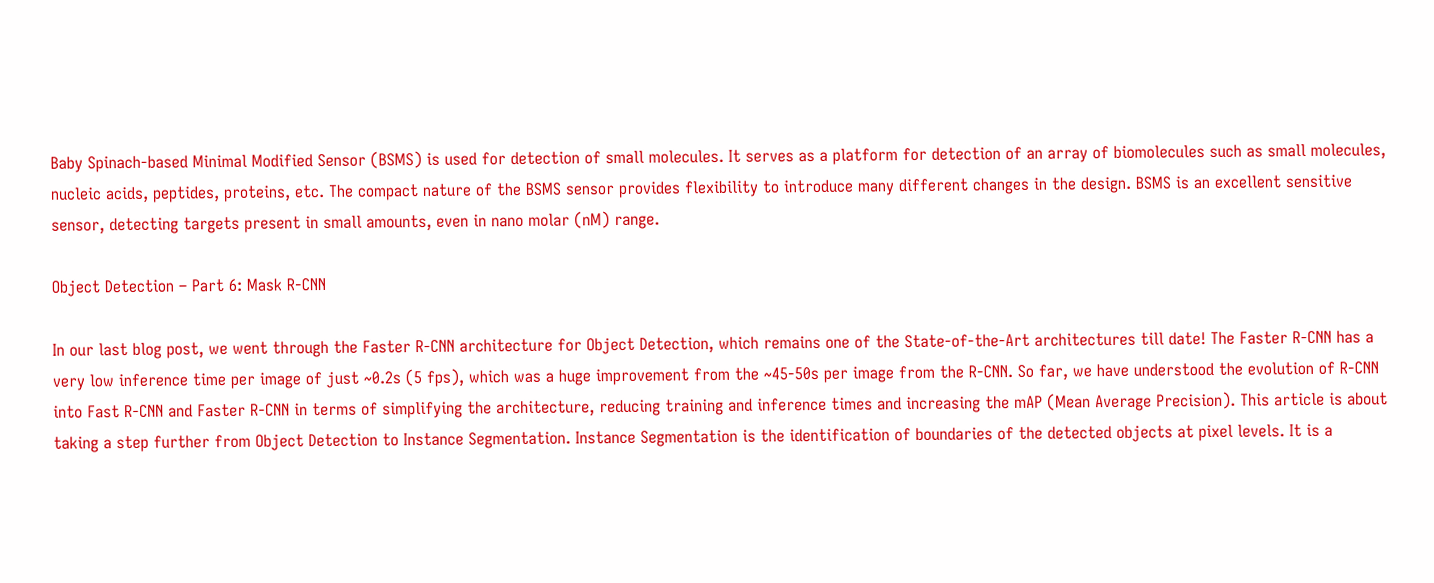Baby Spinach-based Minimal Modified Sensor (BSMS) is used for detection of small molecules. It serves as a platform for detection of an array of biomolecules such as small molecules, nucleic acids, peptides, proteins, etc. The compact nature of the BSMS sensor provides flexibility to introduce many different changes in the design. BSMS is an excellent sensitive sensor, detecting targets present in small amounts, even in nano molar (nM) range.

Object Detection – Part 6: Mask R-CNN

In our last blog post, we went through the Faster R-CNN architecture for Object Detection, which remains one of the State-of-the-Art architectures till date! The Faster R-CNN has a very low inference time per image of just ~0.2s (5 fps), which was a huge improvement from the ~45-50s per image from the R-CNN. So far, we have understood the evolution of R-CNN into Fast R-CNN and Faster R-CNN in terms of simplifying the architecture, reducing training and inference times and increasing the mAP (Mean Average Precision). This article is about taking a step further from Object Detection to Instance Segmentation. Instance Segmentation is the identification of boundaries of the detected objects at pixel levels. It is a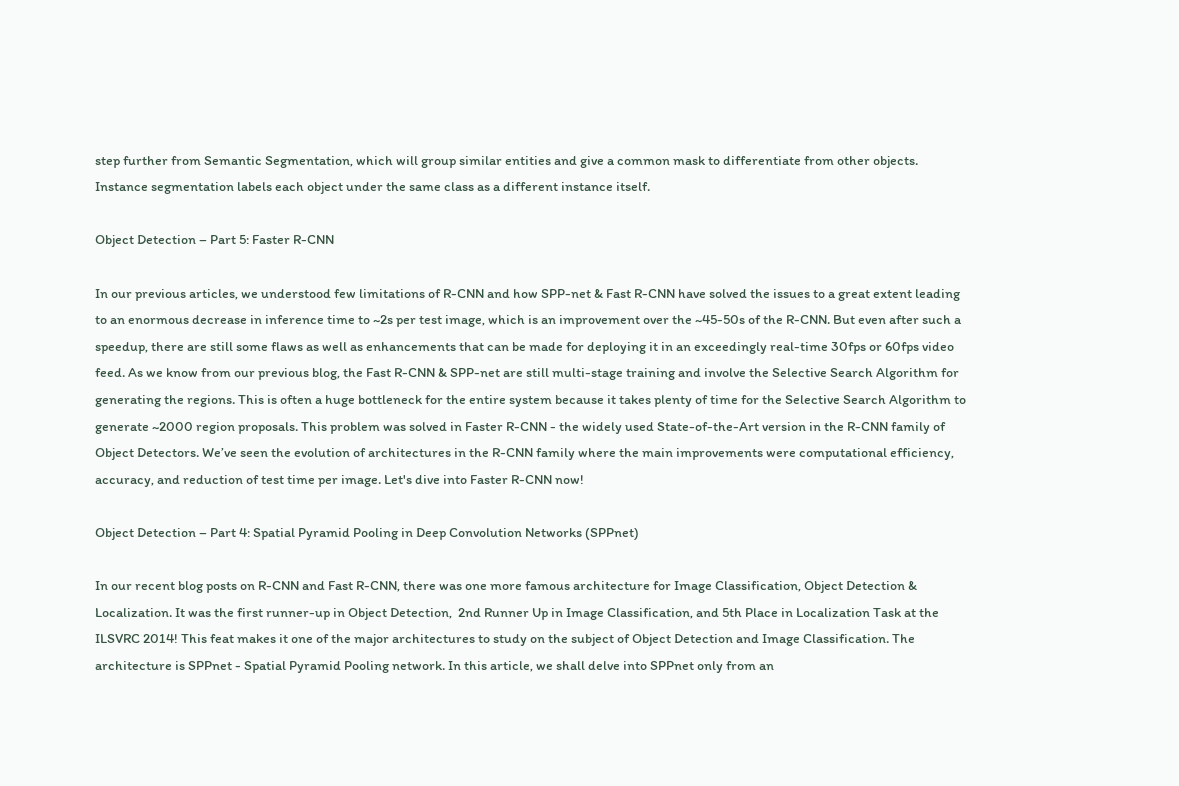step further from Semantic Segmentation, which will group similar entities and give a common mask to differentiate from other objects. Instance segmentation labels each object under the same class as a different instance itself.

Object Detection – Part 5: Faster R-CNN

In our previous articles, we understood few limitations of R-CNN and how SPP-net & Fast R-CNN have solved the issues to a great extent leading to an enormous decrease in inference time to ~2s per test image, which is an improvement over the ~45-50s of the R-CNN. But even after such a speedup, there are still some flaws as well as enhancements that can be made for deploying it in an exceedingly real-time 30fps or 60fps video feed. As we know from our previous blog, the Fast R-CNN & SPP-net are still multi-stage training and involve the Selective Search Algorithm for generating the regions. This is often a huge bottleneck for the entire system because it takes plenty of time for the Selective Search Algorithm to generate ~2000 region proposals. This problem was solved in Faster R-CNN - the widely used State-of-the-Art version in the R-CNN family of Object Detectors. We’ve seen the evolution of architectures in the R-CNN family where the main improvements were computational efficiency, accuracy, and reduction of test time per image. Let's dive into Faster R-CNN now!

Object Detection – Part 4: Spatial Pyramid Pooling in Deep Convolution Networks (SPPnet)

In our recent blog posts on R-CNN and Fast R-CNN, there was one more famous architecture for Image Classification, Object Detection & Localization. It was the first runner-up in Object Detection,  2nd Runner Up in Image Classification, and 5th Place in Localization Task at the ILSVRC 2014! This feat makes it one of the major architectures to study on the subject of Object Detection and Image Classification. The architecture is SPPnet - Spatial Pyramid Pooling network. In this article, we shall delve into SPPnet only from an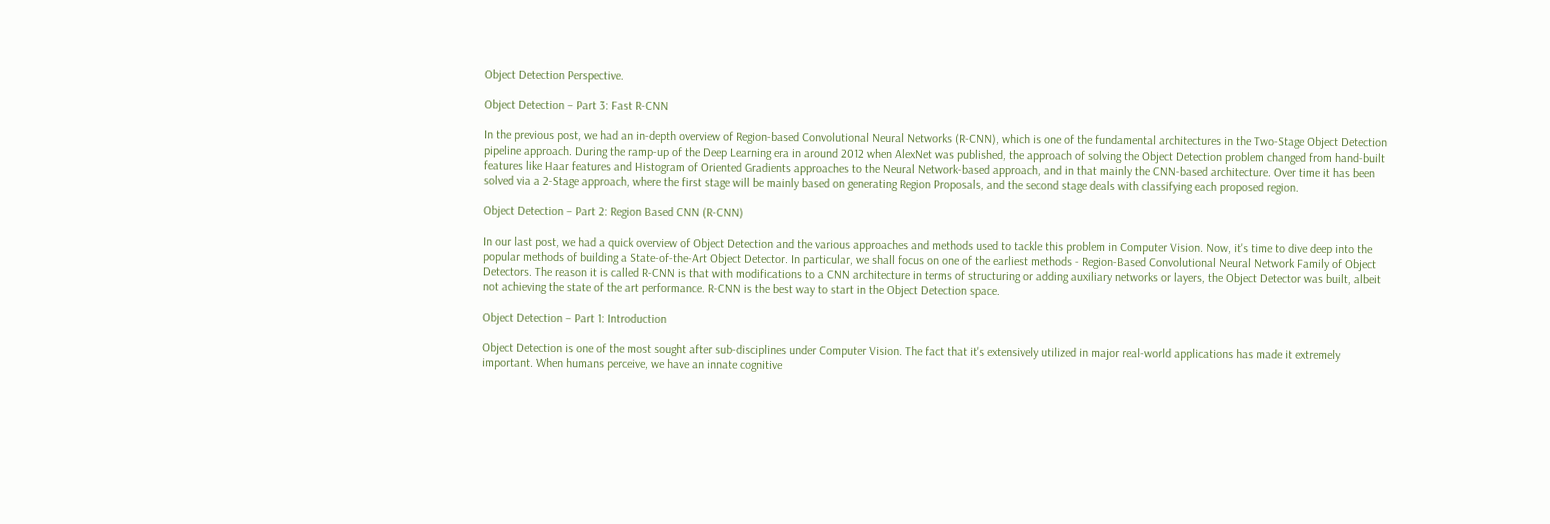Object Detection Perspective.

Object Detection – Part 3: Fast R-CNN

In the previous post, we had an in-depth overview of Region-based Convolutional Neural Networks (R-CNN), which is one of the fundamental architectures in the Two-Stage Object Detection pipeline approach. During the ramp-up of the Deep Learning era in around 2012 when AlexNet was published, the approach of solving the Object Detection problem changed from hand-built features like Haar features and Histogram of Oriented Gradients approaches to the Neural Network-based approach, and in that mainly the CNN-based architecture. Over time it has been solved via a 2-Stage approach, where the first stage will be mainly based on generating Region Proposals, and the second stage deals with classifying each proposed region.

Object Detection – Part 2: Region Based CNN (R-CNN)

In our last post, we had a quick overview of Object Detection and the various approaches and methods used to tackle this problem in Computer Vision. Now, it's time to dive deep into the popular methods of building a State-of-the-Art Object Detector. In particular, we shall focus on one of the earliest methods - Region-Based Convolutional Neural Network Family of Object Detectors. The reason it is called R-CNN is that with modifications to a CNN architecture in terms of structuring or adding auxiliary networks or layers, the Object Detector was built, albeit not achieving the state of the art performance. R-CNN is the best way to start in the Object Detection space.

Object Detection – Part 1: Introduction

Object Detection is one of the most sought after sub-disciplines under Computer Vision. The fact that it's extensively utilized in major real-world applications has made it extremely important. When humans perceive, we have an innate cognitive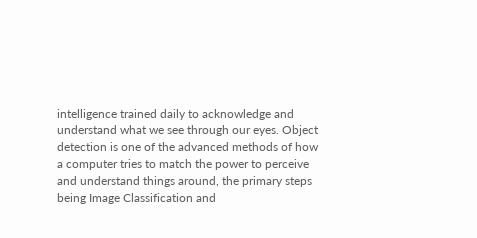intelligence trained daily to acknowledge and understand what we see through our eyes. Object detection is one of the advanced methods of how a computer tries to match the power to perceive and understand things around, the primary steps being Image Classification and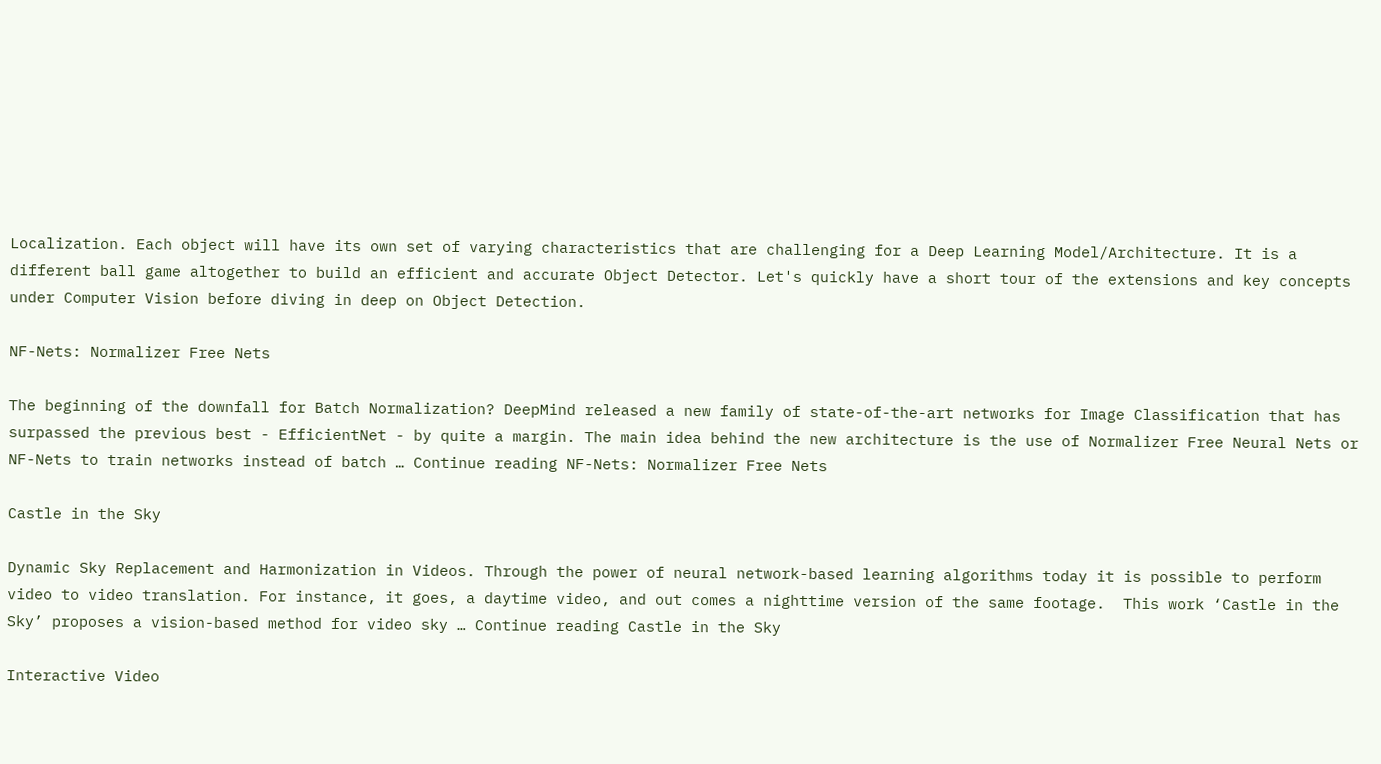Localization. Each object will have its own set of varying characteristics that are challenging for a Deep Learning Model/Architecture. It is a different ball game altogether to build an efficient and accurate Object Detector. Let's quickly have a short tour of the extensions and key concepts under Computer Vision before diving in deep on Object Detection.

NF-Nets: Normalizer Free Nets

The beginning of the downfall for Batch Normalization? DeepMind released a new family of state-of-the-art networks for Image Classification that has surpassed the previous best - EfficientNet - by quite a margin. The main idea behind the new architecture is the use of Normalizer Free Neural Nets or NF-Nets to train networks instead of batch … Continue reading NF-Nets: Normalizer Free Nets

Castle in the Sky

Dynamic Sky Replacement and Harmonization in Videos. Through the power of neural network-based learning algorithms today it is possible to perform video to video translation. For instance, it goes, a daytime video, and out comes a nighttime version of the same footage.  This work ‘Castle in the Sky’ proposes a vision-based method for video sky … Continue reading Castle in the Sky

Interactive Video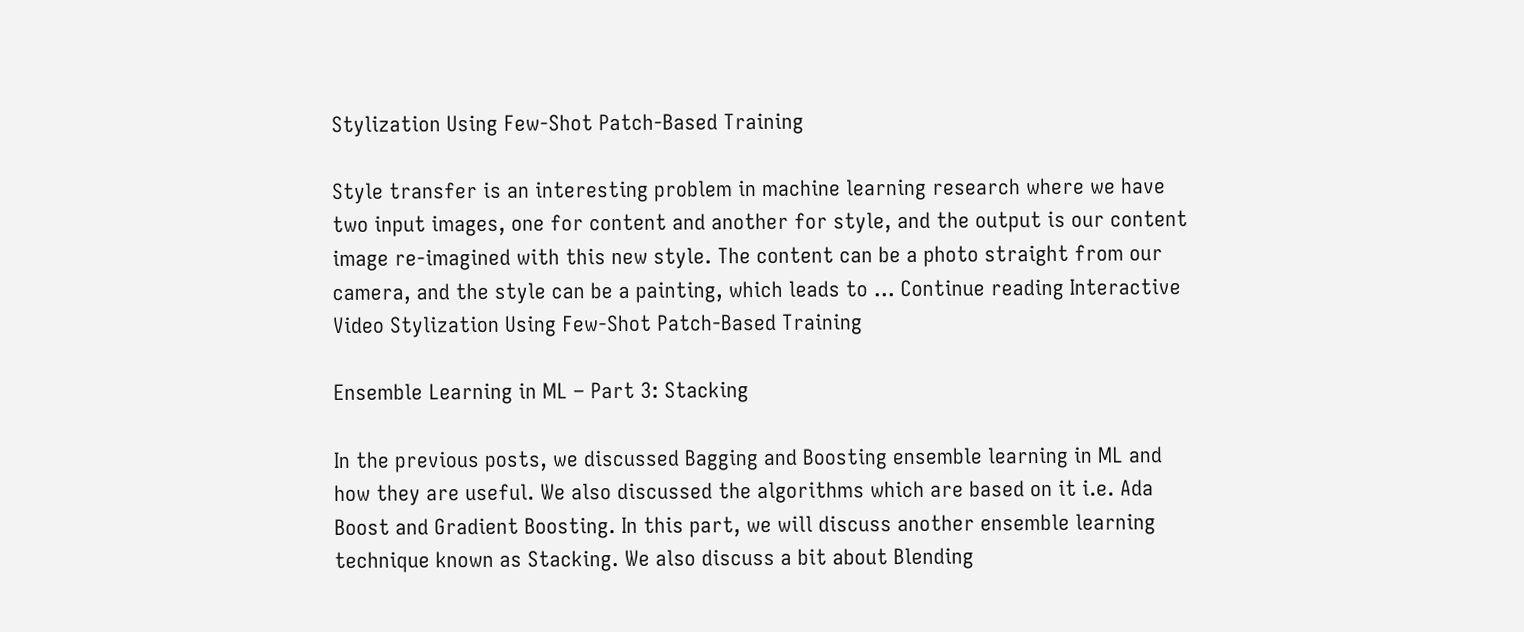Stylization Using Few-Shot Patch-Based Training

Style transfer is an interesting problem in machine learning research where we have two input images, one for content and another for style, and the output is our content image re-imagined with this new style. The content can be a photo straight from our camera, and the style can be a painting, which leads to … Continue reading Interactive Video Stylization Using Few-Shot Patch-Based Training

Ensemble Learning in ML – Part 3: Stacking

In the previous posts, we discussed Bagging and Boosting ensemble learning in ML and how they are useful. We also discussed the algorithms which are based on it i.e. Ada Boost and Gradient Boosting. In this part, we will discuss another ensemble learning technique known as Stacking. We also discuss a bit about Blending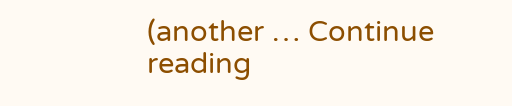(another … Continue reading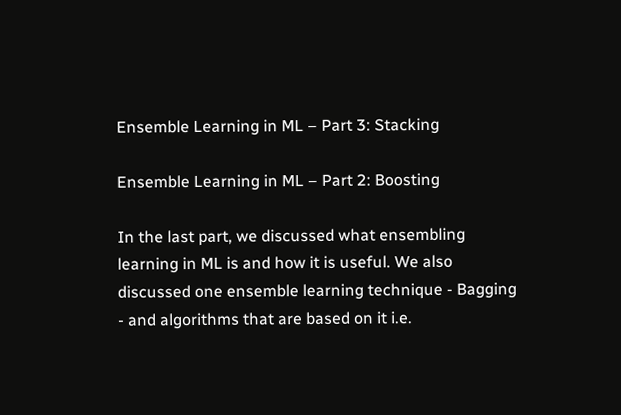Ensemble Learning in ML – Part 3: Stacking

Ensemble Learning in ML – Part 2: Boosting

In the last part, we discussed what ensembling learning in ML is and how it is useful. We also discussed one ensemble learning technique - Bagging - and algorithms that are based on it i.e.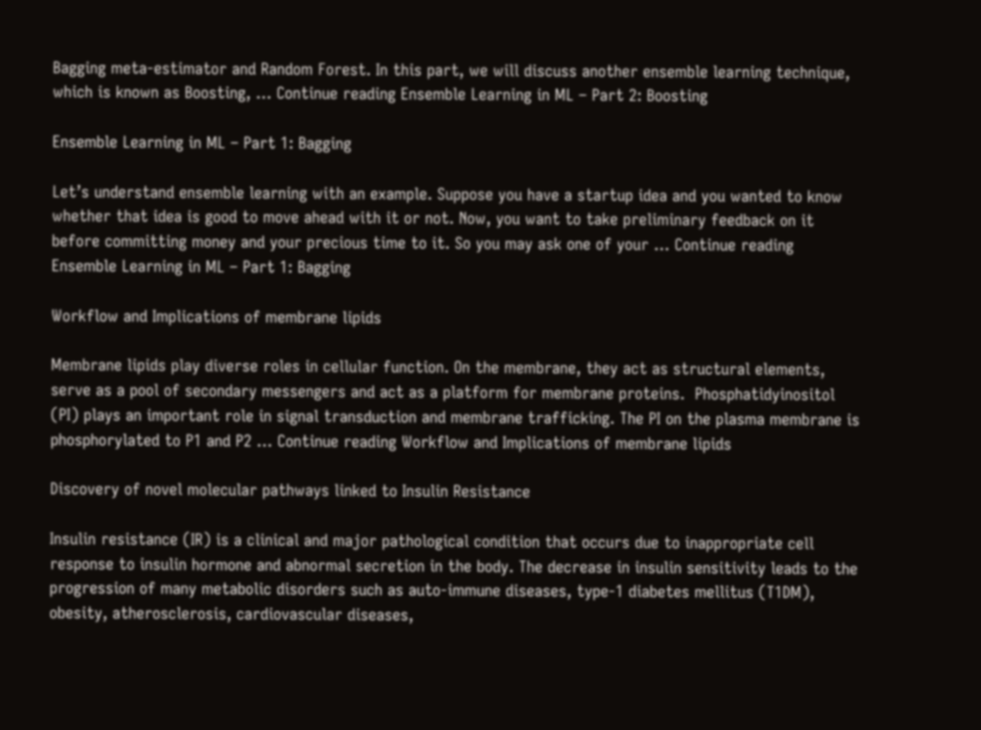Bagging meta-estimator and Random Forest. In this part, we will discuss another ensemble learning technique, which is known as Boosting, … Continue reading Ensemble Learning in ML – Part 2: Boosting

Ensemble Learning in ML – Part 1: Bagging

Let’s understand ensemble learning with an example. Suppose you have a startup idea and you wanted to know whether that idea is good to move ahead with it or not. Now, you want to take preliminary feedback on it before committing money and your precious time to it. So you may ask one of your … Continue reading Ensemble Learning in ML – Part 1: Bagging

Workflow and Implications of membrane lipids

Membrane lipids play diverse roles in cellular function. On the membrane, they act as structural elements, serve as a pool of secondary messengers and act as a platform for membrane proteins.  Phosphatidyinositol (PI) plays an important role in signal transduction and membrane trafficking. The PI on the plasma membrane is phosphorylated to P1 and P2 … Continue reading Workflow and Implications of membrane lipids

Discovery of novel molecular pathways linked to Insulin Resistance

Insulin resistance (IR) is a clinical and major pathological condition that occurs due to inappropriate cell response to insulin hormone and abnormal secretion in the body. The decrease in insulin sensitivity leads to the progression of many metabolic disorders such as auto-immune diseases, type-1 diabetes mellitus (T1DM), obesity, atherosclerosis, cardiovascular diseases,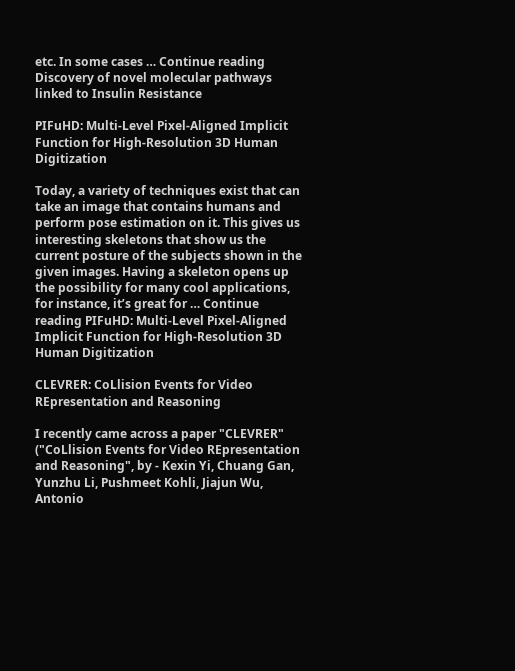etc. In some cases … Continue reading Discovery of novel molecular pathways linked to Insulin Resistance

PIFuHD: Multi-Level Pixel-Aligned Implicit Function for High-Resolution 3D Human Digitization

Today, a variety of techniques exist that can take an image that contains humans and perform pose estimation on it. This gives us interesting skeletons that show us the current posture of the subjects shown in the given images. Having a skeleton opens up the possibility for many cool applications, for instance, it’s great for … Continue reading PIFuHD: Multi-Level Pixel-Aligned Implicit Function for High-Resolution 3D Human Digitization

CLEVRER: CoLlision Events for Video REpresentation and Reasoning

I recently came across a paper "CLEVRER" ("CoLlision Events for Video REpresentation and Reasoning", by - Kexin Yi, Chuang Gan, Yunzhu Li, Pushmeet Kohli, Jiajun Wu, Antonio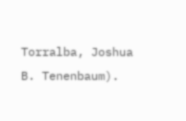Torralba, Joshua B. Tenenbaum).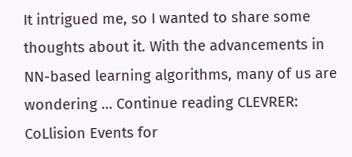It intrigued me, so I wanted to share some thoughts about it. With the advancements in NN-based learning algorithms, many of us are wondering … Continue reading CLEVRER: CoLlision Events for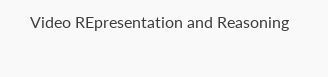Video REpresentation and Reasoning